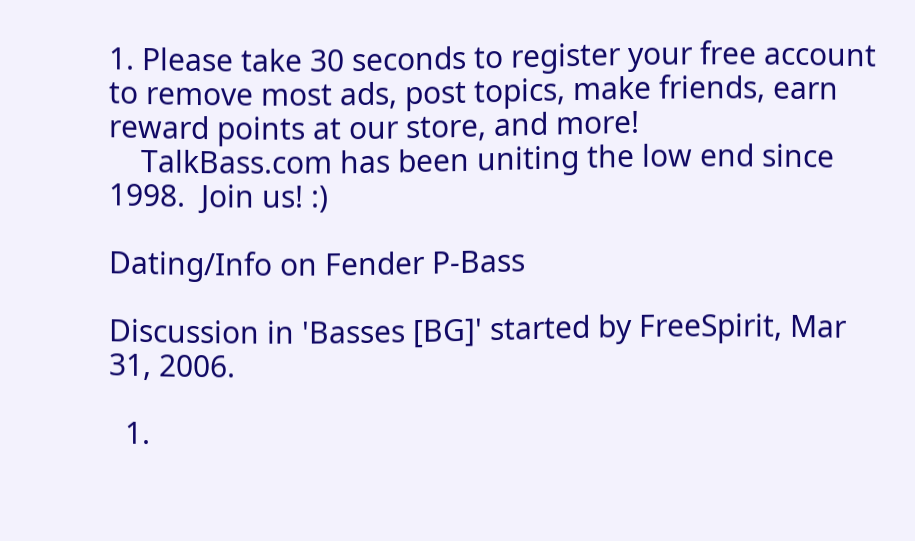1. Please take 30 seconds to register your free account to remove most ads, post topics, make friends, earn reward points at our store, and more!
    TalkBass.com has been uniting the low end since 1998.  Join us! :)

Dating/Info on Fender P-Bass

Discussion in 'Basses [BG]' started by FreeSpirit, Mar 31, 2006.

  1.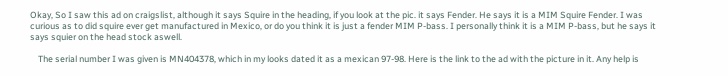Okay, So I saw this ad on craigslist, although it says Squire in the heading, if you look at the pic. it says Fender. He says it is a MIM Squire Fender. I was curious as to did squire ever get manufactured in Mexico, or do you think it is just a fender MIM P-bass. I personally think it is a MIM P-bass, but he says it says squier on the head stock aswell.

    The serial number I was given is MN404378, which in my looks dated it as a mexican 97-98. Here is the link to the ad with the picture in it. Any help is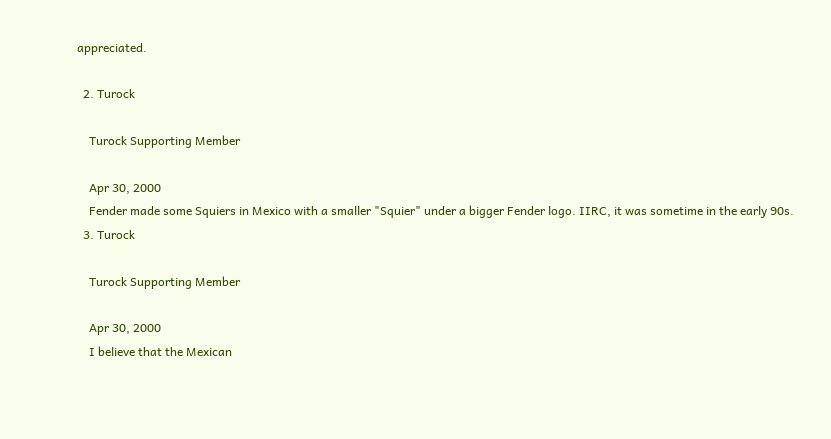appreciated.

  2. Turock

    Turock Supporting Member

    Apr 30, 2000
    Fender made some Squiers in Mexico with a smaller "Squier" under a bigger Fender logo. IIRC, it was sometime in the early 90s.
  3. Turock

    Turock Supporting Member

    Apr 30, 2000
    I believe that the Mexican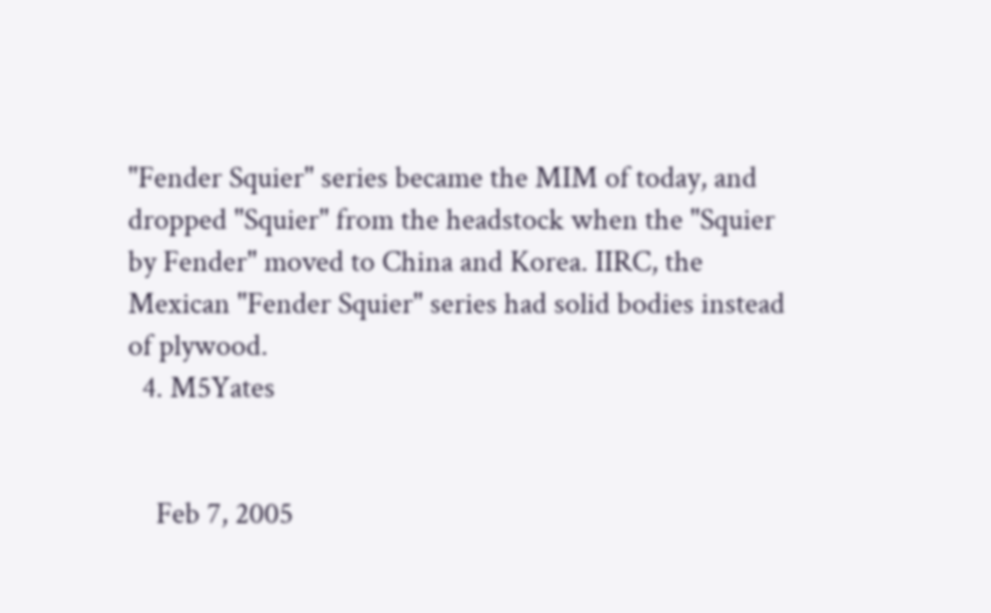"Fender Squier" series became the MIM of today, and dropped "Squier" from the headstock when the "Squier by Fender" moved to China and Korea. IIRC, the Mexican "Fender Squier" series had solid bodies instead of plywood.
  4. M5Yates


    Feb 7, 2005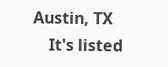Austin, TX
    It's listed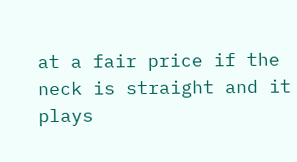at a fair price if the neck is straight and it plays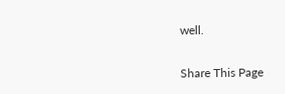well.

Share This Page